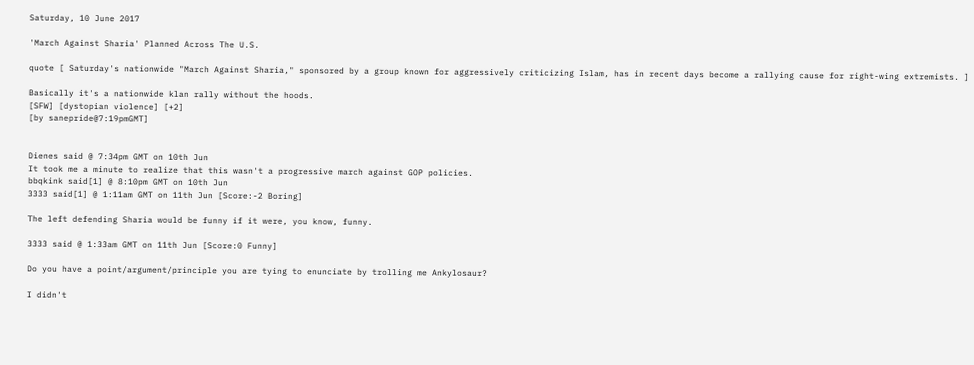Saturday, 10 June 2017

'March Against Sharia' Planned Across The U.S.

quote [ Saturday's nationwide "March Against Sharia," sponsored by a group known for aggressively criticizing Islam, has in recent days become a rallying cause for right-wing extremists. ]

Basically it's a nationwide klan rally without the hoods.
[SFW] [dystopian violence] [+2]
[by sanepride@7:19pmGMT]


Dienes said @ 7:34pm GMT on 10th Jun
It took me a minute to realize that this wasn't a progressive march against GOP policies.
bbqkink said[1] @ 8:10pm GMT on 10th Jun
3333 said[1] @ 1:11am GMT on 11th Jun [Score:-2 Boring]

The left defending Sharia would be funny if it were, you know, funny.

3333 said @ 1:33am GMT on 11th Jun [Score:0 Funny]

Do you have a point/argument/principle you are tying to enunciate by trolling me Ankylosaur?

I didn't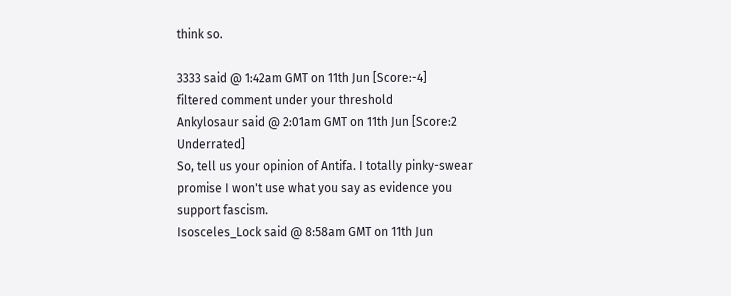think so.

3333 said @ 1:42am GMT on 11th Jun [Score:-4]
filtered comment under your threshold
Ankylosaur said @ 2:01am GMT on 11th Jun [Score:2 Underrated]
So, tell us your opinion of Antifa. I totally pinky-swear promise I won't use what you say as evidence you support fascism.
Isosceles_Lock said @ 8:58am GMT on 11th Jun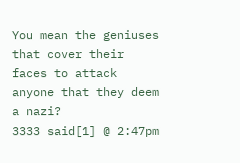You mean the geniuses that cover their faces to attack anyone that they deem a nazi?
3333 said[1] @ 2:47pm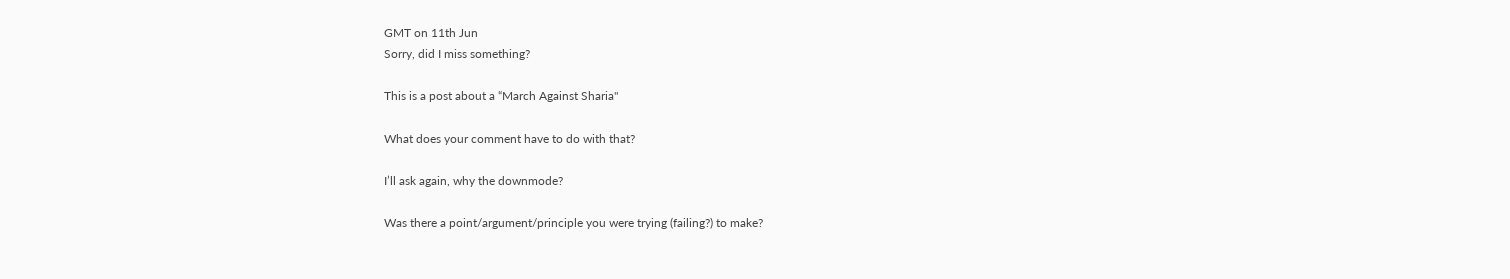GMT on 11th Jun
Sorry, did I miss something?

This is a post about a “March Against Sharia"

What does your comment have to do with that?

I’ll ask again, why the downmode?

Was there a point/argument/principle you were trying (failing?) to make?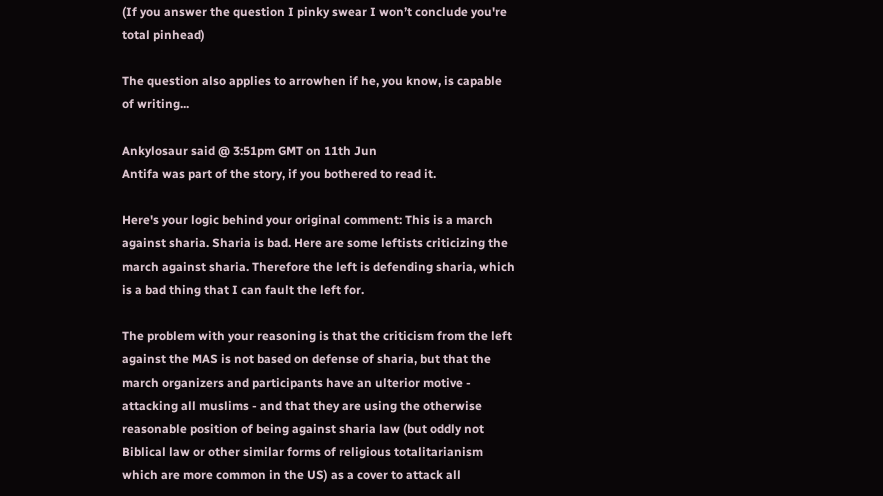(If you answer the question I pinky swear I won’t conclude you're total pinhead)

The question also applies to arrowhen if he, you know, is capable of writing...

Ankylosaur said @ 3:51pm GMT on 11th Jun
Antifa was part of the story, if you bothered to read it.

Here's your logic behind your original comment: This is a march against sharia. Sharia is bad. Here are some leftists criticizing the march against sharia. Therefore the left is defending sharia, which is a bad thing that I can fault the left for.

The problem with your reasoning is that the criticism from the left against the MAS is not based on defense of sharia, but that the march organizers and participants have an ulterior motive - attacking all muslims - and that they are using the otherwise reasonable position of being against sharia law (but oddly not Biblical law or other similar forms of religious totalitarianism which are more common in the US) as a cover to attack all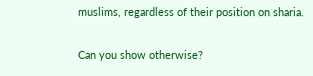muslims, regardless of their position on sharia.

Can you show otherwise?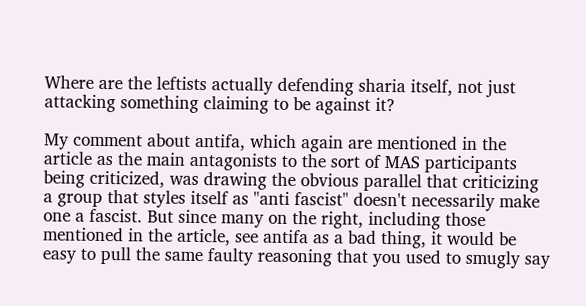Where are the leftists actually defending sharia itself, not just attacking something claiming to be against it?

My comment about antifa, which again are mentioned in the article as the main antagonists to the sort of MAS participants being criticized, was drawing the obvious parallel that criticizing a group that styles itself as "anti fascist" doesn't necessarily make one a fascist. But since many on the right, including those mentioned in the article, see antifa as a bad thing, it would be easy to pull the same faulty reasoning that you used to smugly say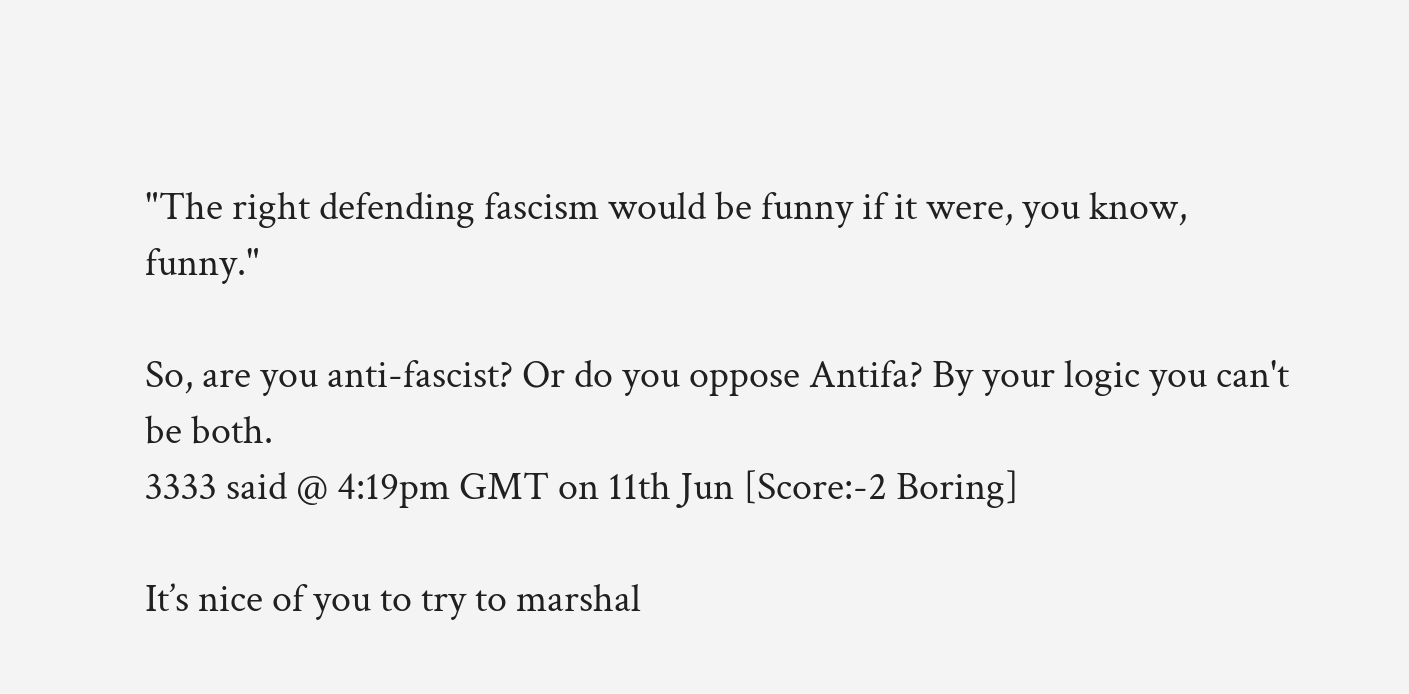"The right defending fascism would be funny if it were, you know, funny."

So, are you anti-fascist? Or do you oppose Antifa? By your logic you can't be both.
3333 said @ 4:19pm GMT on 11th Jun [Score:-2 Boring]

It’s nice of you to try to marshal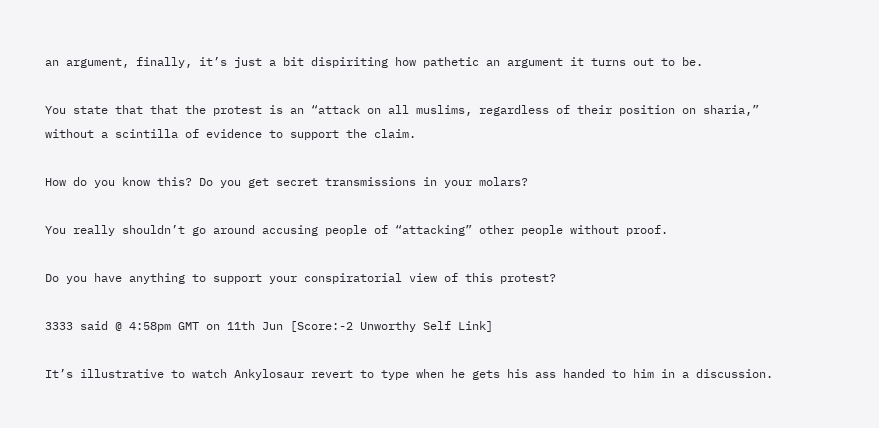an argument, finally, it’s just a bit dispiriting how pathetic an argument it turns out to be.

You state that that the protest is an “attack on all muslims, regardless of their position on sharia,” without a scintilla of evidence to support the claim.

How do you know this? Do you get secret transmissions in your molars?

You really shouldn’t go around accusing people of “attacking” other people without proof.

Do you have anything to support your conspiratorial view of this protest?

3333 said @ 4:58pm GMT on 11th Jun [Score:-2 Unworthy Self Link]

It’s illustrative to watch Ankylosaur revert to type when he gets his ass handed to him in a discussion.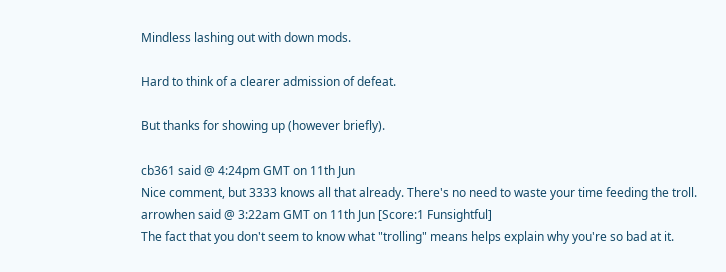Mindless lashing out with down mods.

Hard to think of a clearer admission of defeat.

But thanks for showing up (however briefly).

cb361 said @ 4:24pm GMT on 11th Jun
Nice comment, but 3333 knows all that already. There's no need to waste your time feeding the troll.
arrowhen said @ 3:22am GMT on 11th Jun [Score:1 Funsightful]
The fact that you don't seem to know what "trolling" means helps explain why you're so bad at it.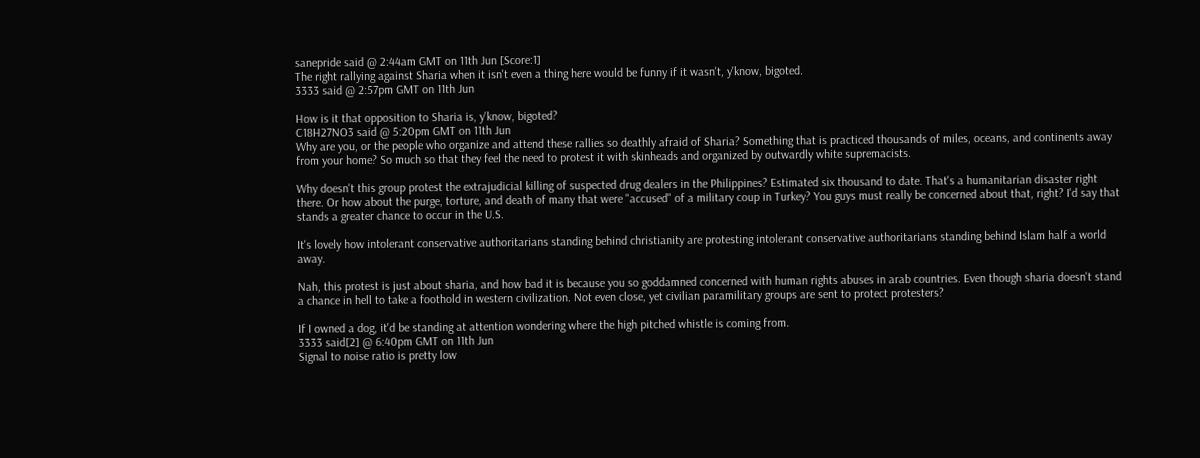sanepride said @ 2:44am GMT on 11th Jun [Score:1]
The right rallying against Sharia when it isn't even a thing here would be funny if it wasn't, y'know, bigoted.
3333 said @ 2:57pm GMT on 11th Jun

How is it that opposition to Sharia is, y'know, bigoted?
C18H27NO3 said @ 5:20pm GMT on 11th Jun
Why are you, or the people who organize and attend these rallies so deathly afraid of Sharia? Something that is practiced thousands of miles, oceans, and continents away from your home? So much so that they feel the need to protest it with skinheads and organized by outwardly white supremacists.

Why doesn't this group protest the extrajudicial killing of suspected drug dealers in the Philippines? Estimated six thousand to date. That's a humanitarian disaster right there. Or how about the purge, torture, and death of many that were "accused" of a military coup in Turkey? You guys must really be concerned about that, right? I'd say that stands a greater chance to occur in the U.S.

It's lovely how intolerant conservative authoritarians standing behind christianity are protesting intolerant conservative authoritarians standing behind Islam half a world away.

Nah, this protest is just about sharia, and how bad it is because you so goddamned concerned with human rights abuses in arab countries. Even though sharia doesn't stand a chance in hell to take a foothold in western civilization. Not even close, yet civilian paramilitary groups are sent to protect protesters?

If I owned a dog, it'd be standing at attention wondering where the high pitched whistle is coming from.
3333 said[2] @ 6:40pm GMT on 11th Jun
Signal to noise ratio is pretty low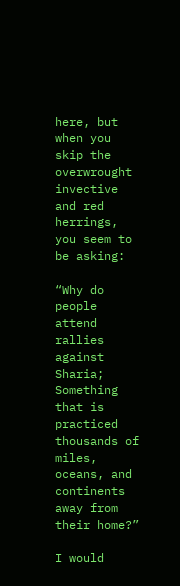here, but when you skip the overwrought invective and red herrings, you seem to be asking:

“Why do people attend rallies against Sharia; Something that is practiced thousands of miles, oceans, and continents away from their home?”

I would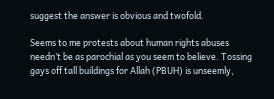suggest the answer is obvious and twofold.

Seems to me protests about human rights abuses needn’t be as parochial as you seem to believe. Tossing gays off tall buildings for Allah (PBUH) is unseemly,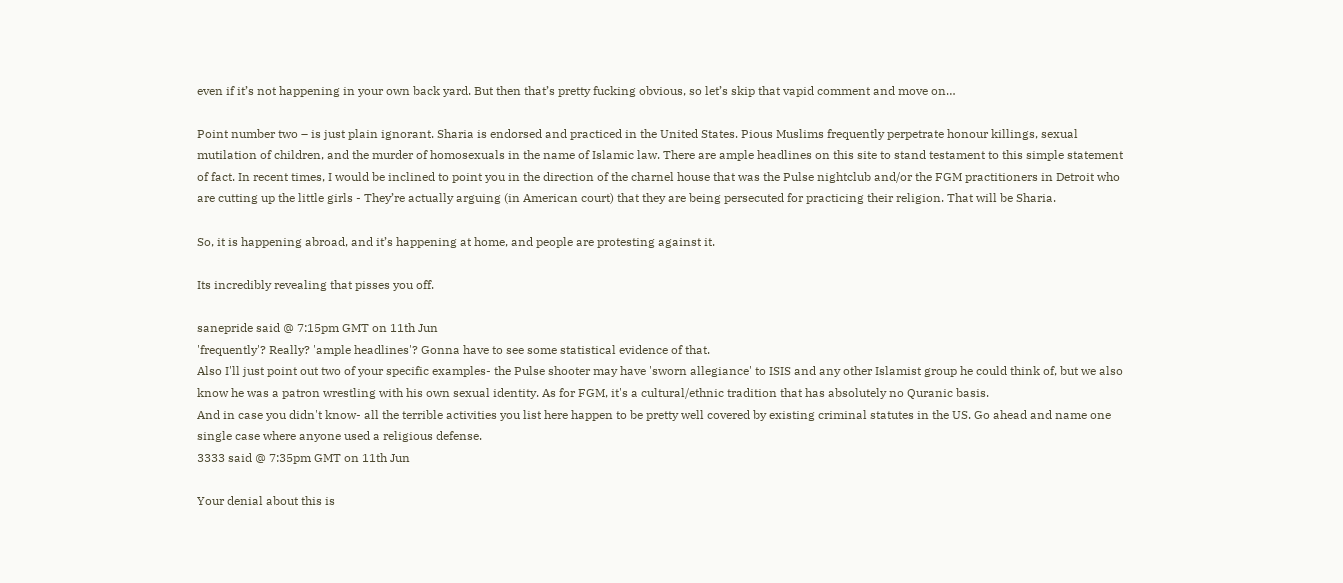even if it’s not happening in your own back yard. But then that’s pretty fucking obvious, so let’s skip that vapid comment and move on…

Point number two – is just plain ignorant. Sharia is endorsed and practiced in the United States. Pious Muslims frequently perpetrate honour killings, sexual mutilation of children, and the murder of homosexuals in the name of Islamic law. There are ample headlines on this site to stand testament to this simple statement of fact. In recent times, I would be inclined to point you in the direction of the charnel house that was the Pulse nightclub and/or the FGM practitioners in Detroit who are cutting up the little girls - They’re actually arguing (in American court) that they are being persecuted for practicing their religion. That will be Sharia.

So, it is happening abroad, and it’s happening at home, and people are protesting against it.

Its incredibly revealing that pisses you off.

sanepride said @ 7:15pm GMT on 11th Jun
'frequently'? Really? 'ample headlines'? Gonna have to see some statistical evidence of that.
Also I'll just point out two of your specific examples- the Pulse shooter may have 'sworn allegiance' to ISIS and any other Islamist group he could think of, but we also know he was a patron wrestling with his own sexual identity. As for FGM, it's a cultural/ethnic tradition that has absolutely no Quranic basis.
And in case you didn't know- all the terrible activities you list here happen to be pretty well covered by existing criminal statutes in the US. Go ahead and name one single case where anyone used a religious defense.
3333 said @ 7:35pm GMT on 11th Jun

Your denial about this is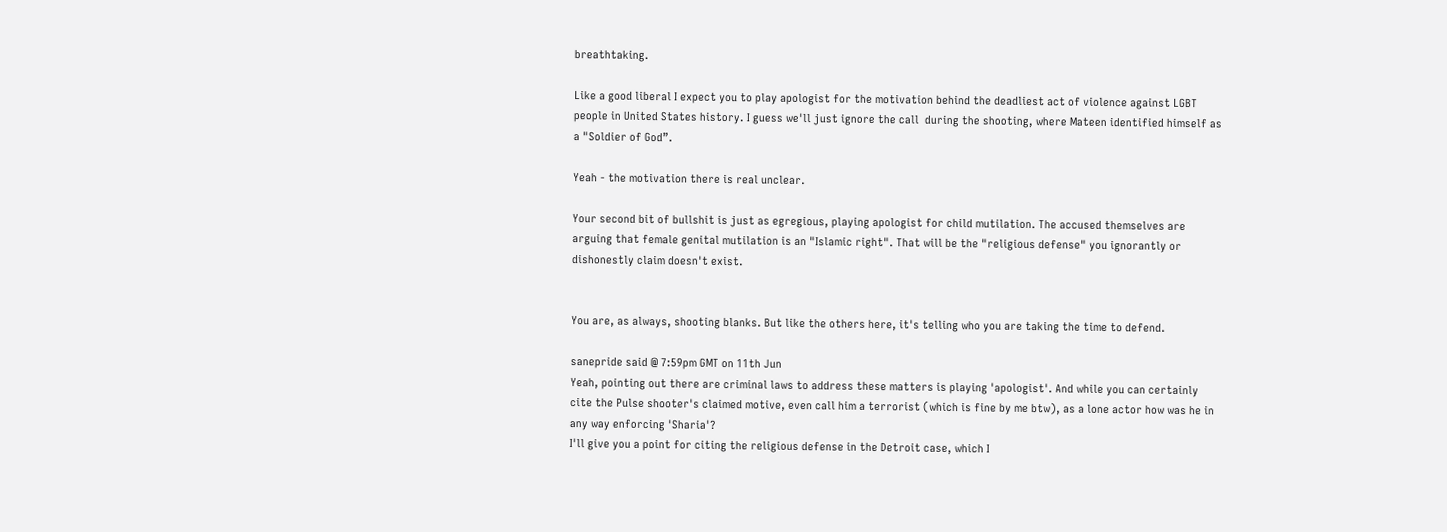breathtaking.

Like a good liberal I expect you to play apologist for the motivation behind the deadliest act of violence against LGBT people in United States history. I guess we'll just ignore the call  during the shooting, where Mateen identified himself as a "Soldier of God”.

Yeah - the motivation there is real unclear.

Your second bit of bullshit is just as egregious, playing apologist for child mutilation. The accused themselves are arguing that female genital mutilation is an "Islamic right". That will be the "religious defense" you ignorantly or dishonestly claim doesn't exist.


You are, as always, shooting blanks. But like the others here, it's telling who you are taking the time to defend.

sanepride said @ 7:59pm GMT on 11th Jun
Yeah, pointing out there are criminal laws to address these matters is playing 'apologist'. And while you can certainly cite the Pulse shooter's claimed motive, even call him a terrorist (which is fine by me btw), as a lone actor how was he in any way enforcing 'Sharia'?
I'll give you a point for citing the religious defense in the Detroit case, which I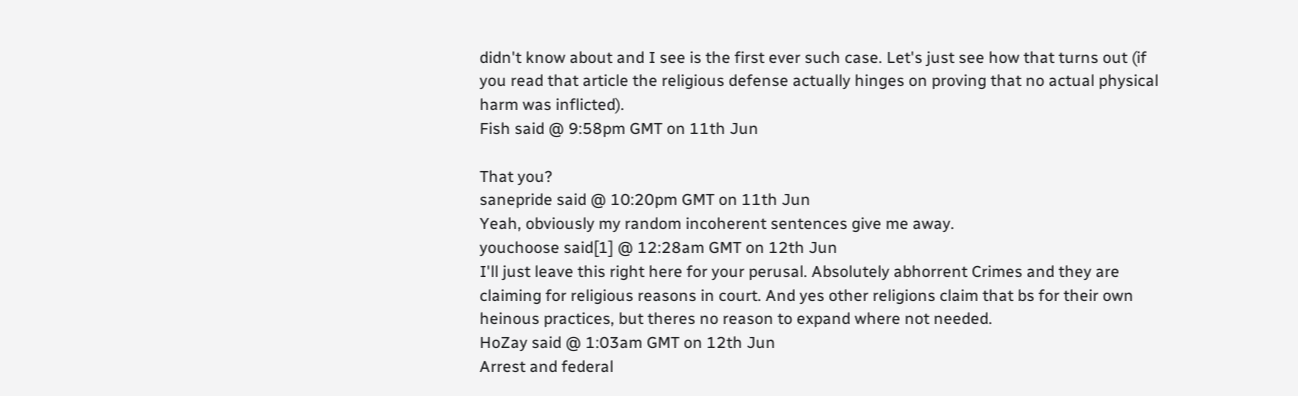didn't know about and I see is the first ever such case. Let's just see how that turns out (if you read that article the religious defense actually hinges on proving that no actual physical harm was inflicted).
Fish said @ 9:58pm GMT on 11th Jun

That you?
sanepride said @ 10:20pm GMT on 11th Jun
Yeah, obviously my random incoherent sentences give me away.
youchoose said[1] @ 12:28am GMT on 12th Jun
I'll just leave this right here for your perusal. Absolutely abhorrent Crimes and they are claiming for religious reasons in court. And yes other religions claim that bs for their own heinous practices, but theres no reason to expand where not needed.
HoZay said @ 1:03am GMT on 12th Jun
Arrest and federal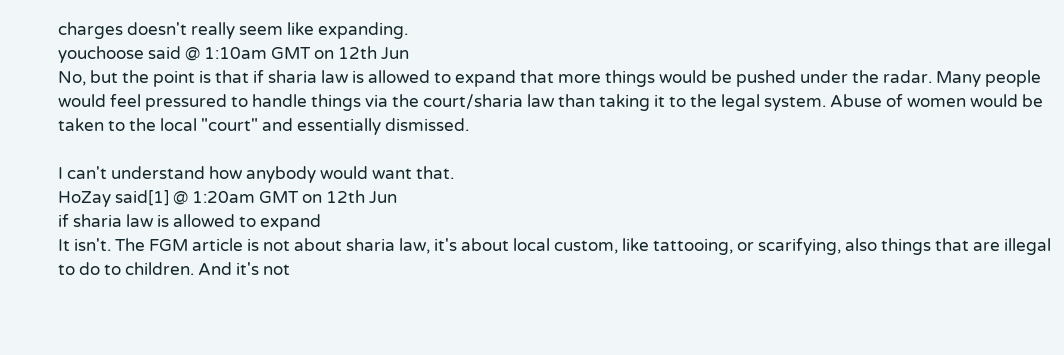charges doesn't really seem like expanding.
youchoose said @ 1:10am GMT on 12th Jun
No, but the point is that if sharia law is allowed to expand that more things would be pushed under the radar. Many people would feel pressured to handle things via the court/sharia law than taking it to the legal system. Abuse of women would be taken to the local "court" and essentially dismissed.

I can't understand how anybody would want that.
HoZay said[1] @ 1:20am GMT on 12th Jun
if sharia law is allowed to expand
It isn't. The FGM article is not about sharia law, it's about local custom, like tattooing, or scarifying, also things that are illegal to do to children. And it's not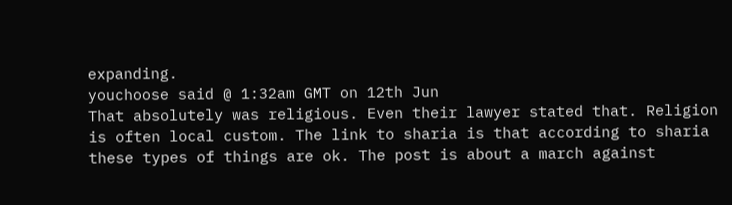expanding.
youchoose said @ 1:32am GMT on 12th Jun
That absolutely was religious. Even their lawyer stated that. Religion is often local custom. The link to sharia is that according to sharia these types of things are ok. The post is about a march against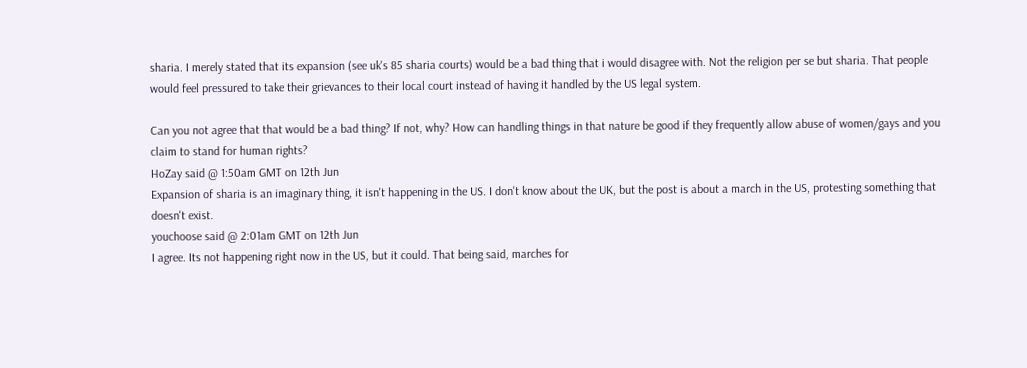sharia. I merely stated that its expansion (see uk's 85 sharia courts) would be a bad thing that i would disagree with. Not the religion per se but sharia. That people would feel pressured to take their grievances to their local court instead of having it handled by the US legal system.

Can you not agree that that would be a bad thing? If not, why? How can handling things in that nature be good if they frequently allow abuse of women/gays and you claim to stand for human rights?
HoZay said @ 1:50am GMT on 12th Jun
Expansion of sharia is an imaginary thing, it isn't happening in the US. I don't know about the UK, but the post is about a march in the US, protesting something that doesn't exist.
youchoose said @ 2:01am GMT on 12th Jun
I agree. Its not happening right now in the US, but it could. That being said, marches for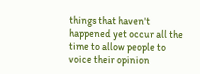things that haven't happened yet occur all the time to allow people to voice their opinion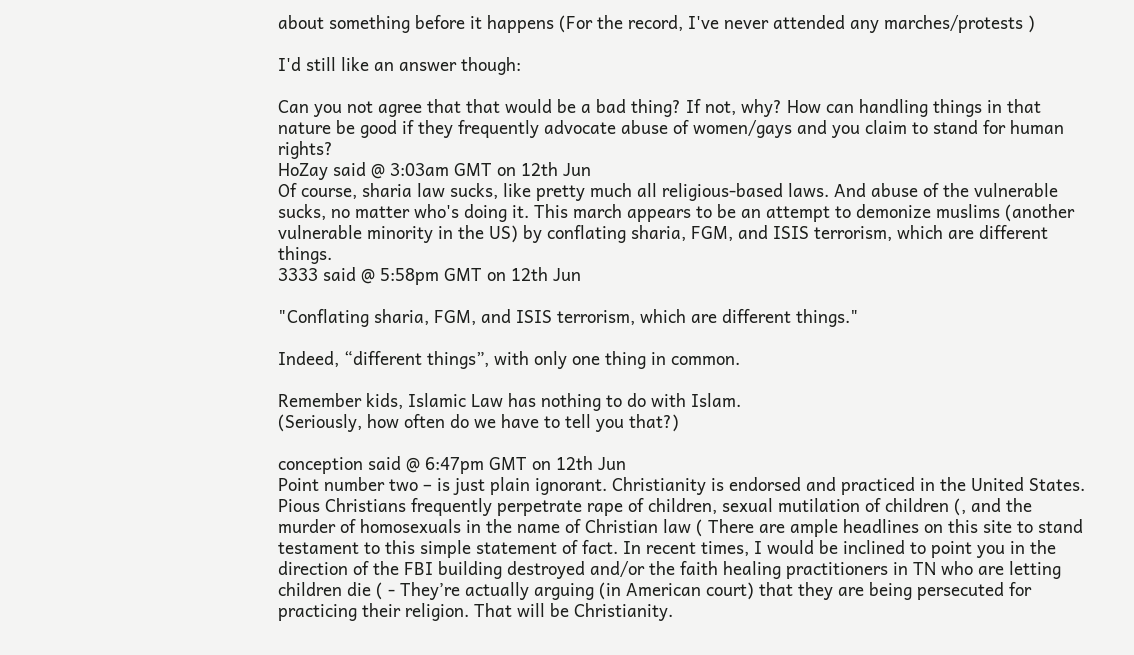about something before it happens (For the record, I've never attended any marches/protests )

I'd still like an answer though:

Can you not agree that that would be a bad thing? If not, why? How can handling things in that nature be good if they frequently advocate abuse of women/gays and you claim to stand for human rights?
HoZay said @ 3:03am GMT on 12th Jun
Of course, sharia law sucks, like pretty much all religious-based laws. And abuse of the vulnerable sucks, no matter who's doing it. This march appears to be an attempt to demonize muslims (another vulnerable minority in the US) by conflating sharia, FGM, and ISIS terrorism, which are different things.
3333 said @ 5:58pm GMT on 12th Jun

"Conflating sharia, FGM, and ISIS terrorism, which are different things."

Indeed, “different things”, with only one thing in common.

Remember kids, Islamic Law has nothing to do with Islam.
(Seriously, how often do we have to tell you that?)

conception said @ 6:47pm GMT on 12th Jun
Point number two – is just plain ignorant. Christianity is endorsed and practiced in the United States. Pious Christians frequently perpetrate rape of children, sexual mutilation of children (, and the murder of homosexuals in the name of Christian law ( There are ample headlines on this site to stand testament to this simple statement of fact. In recent times, I would be inclined to point you in the direction of the FBI building destroyed and/or the faith healing practitioners in TN who are letting children die ( - They’re actually arguing (in American court) that they are being persecuted for practicing their religion. That will be Christianity.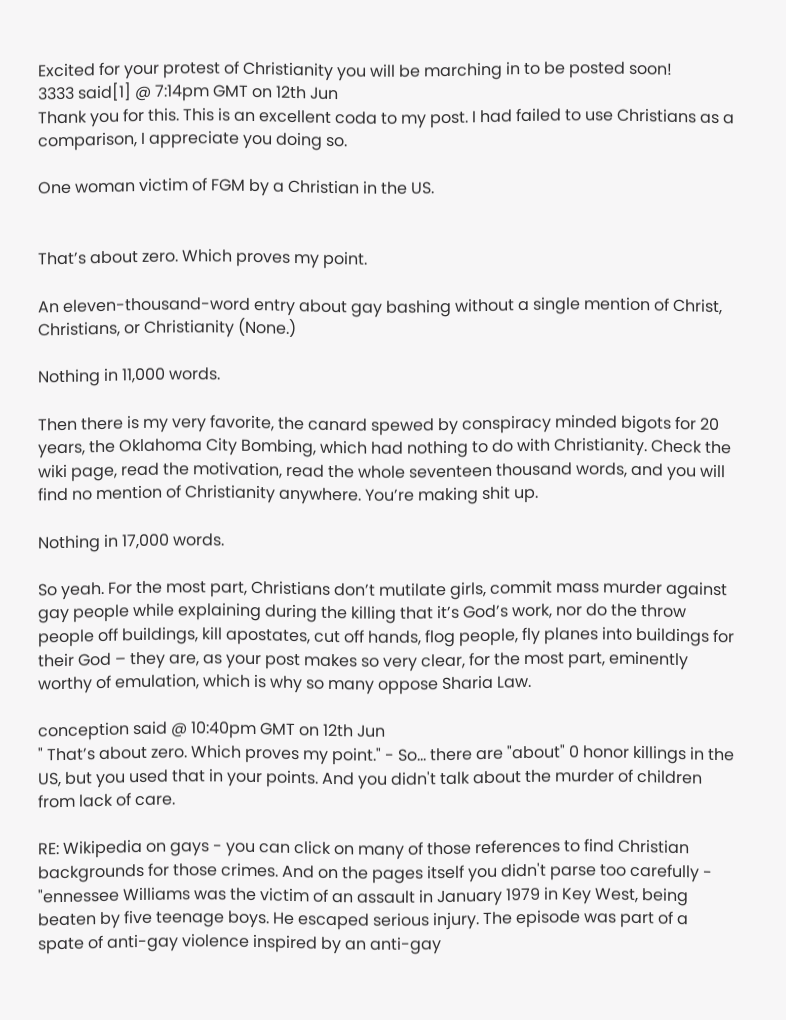Excited for your protest of Christianity you will be marching in to be posted soon!
3333 said[1] @ 7:14pm GMT on 12th Jun
Thank you for this. This is an excellent coda to my post. I had failed to use Christians as a comparison, I appreciate you doing so.

One woman victim of FGM by a Christian in the US.


That’s about zero. Which proves my point.

An eleven-thousand-word entry about gay bashing without a single mention of Christ, Christians, or Christianity (None.)

Nothing in 11,000 words.

Then there is my very favorite, the canard spewed by conspiracy minded bigots for 20 years, the Oklahoma City Bombing, which had nothing to do with Christianity. Check the wiki page, read the motivation, read the whole seventeen thousand words, and you will find no mention of Christianity anywhere. You’re making shit up.

Nothing in 17,000 words.

So yeah. For the most part, Christians don’t mutilate girls, commit mass murder against gay people while explaining during the killing that it’s God’s work, nor do the throw people off buildings, kill apostates, cut off hands, flog people, fly planes into buildings for their God – they are, as your post makes so very clear, for the most part, eminently worthy of emulation, which is why so many oppose Sharia Law.

conception said @ 10:40pm GMT on 12th Jun
" That’s about zero. Which proves my point." - So... there are "about" 0 honor killings in the US, but you used that in your points. And you didn't talk about the murder of children from lack of care.

RE: Wikipedia on gays - you can click on many of those references to find Christian backgrounds for those crimes. And on the pages itself you didn't parse too carefully - "ennessee Williams was the victim of an assault in January 1979 in Key West, being beaten by five teenage boys. He escaped serious injury. The episode was part of a spate of anti-gay violence inspired by an anti-gay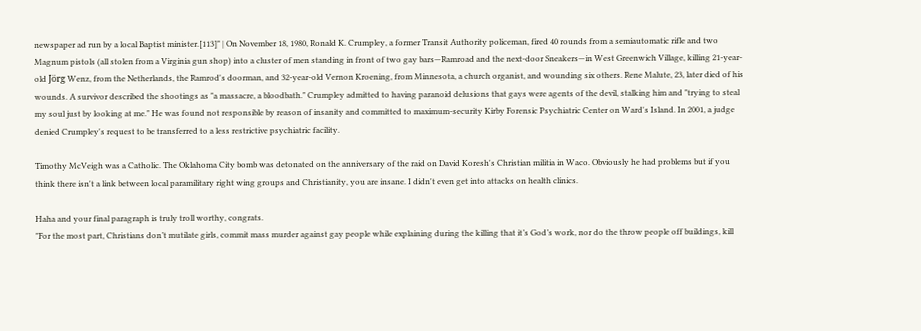newspaper ad run by a local Baptist minister.[113]" | On November 18, 1980, Ronald K. Crumpley, a former Transit Authority policeman, fired 40 rounds from a semiautomatic rifle and two Magnum pistols (all stolen from a Virginia gun shop) into a cluster of men standing in front of two gay bars—Ramroad and the next-door Sneakers—in West Greenwich Village, killing 21-year-old Jörg Wenz, from the Netherlands, the Ramrod's doorman, and 32-year-old Vernon Kroening, from Minnesota, a church organist, and wounding six others. Rene Malute, 23, later died of his wounds. A survivor described the shootings as "a massacre, a bloodbath." Crumpley admitted to having paranoid delusions that gays were agents of the devil, stalking him and "trying to steal my soul just by looking at me." He was found not responsible by reason of insanity and committed to maximum-security Kirby Forensic Psychiatric Center on Ward's Island. In 2001, a judge denied Crumpley's request to be transferred to a less restrictive psychiatric facility.

Timothy McVeigh was a Catholic. The Oklahoma City bomb was detonated on the anniversary of the raid on David Koresh's Christian militia in Waco. Obviously he had problems but if you think there isn't a link between local paramilitary right wing groups and Christianity, you are insane. I didn't even get into attacks on health clinics.

Haha and your final paragraph is truly troll worthy, congrats.
"For the most part, Christians don’t mutilate girls, commit mass murder against gay people while explaining during the killing that it’s God’s work, nor do the throw people off buildings, kill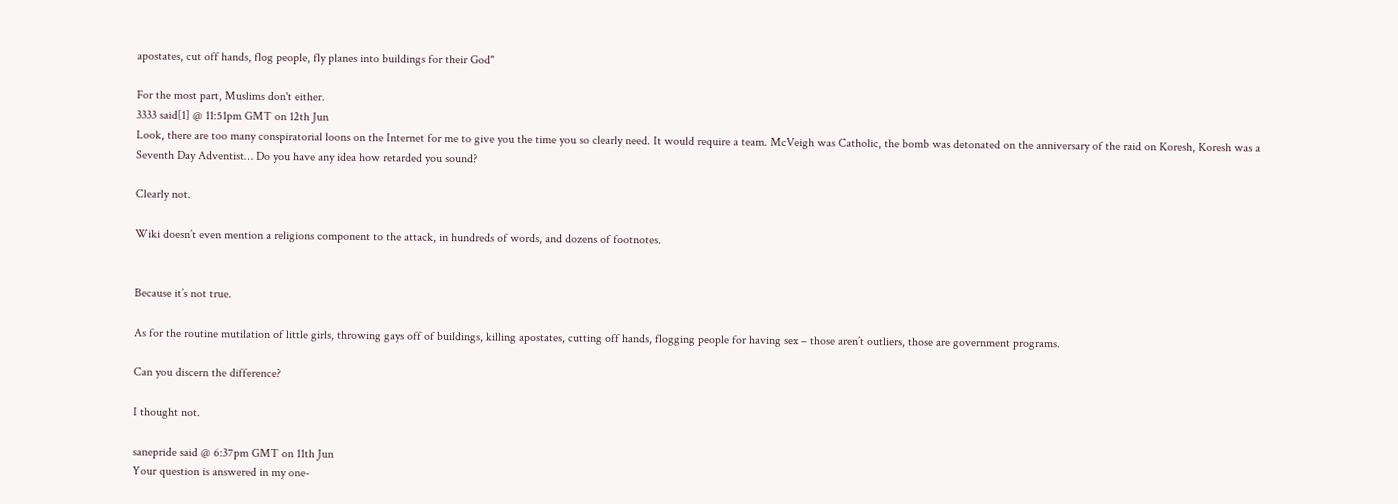apostates, cut off hands, flog people, fly planes into buildings for their God"

For the most part, Muslims don't either.
3333 said[1] @ 11:51pm GMT on 12th Jun
Look, there are too many conspiratorial loons on the Internet for me to give you the time you so clearly need. It would require a team. McVeigh was Catholic, the bomb was detonated on the anniversary of the raid on Koresh, Koresh was a Seventh Day Adventist… Do you have any idea how retarded you sound?

Clearly not.

Wiki doesn’t even mention a religions component to the attack, in hundreds of words, and dozens of footnotes.


Because it’s not true.

As for the routine mutilation of little girls, throwing gays off of buildings, killing apostates, cutting off hands, flogging people for having sex – those aren’t outliers, those are government programs.

Can you discern the difference?

I thought not.

sanepride said @ 6:37pm GMT on 11th Jun
Your question is answered in my one-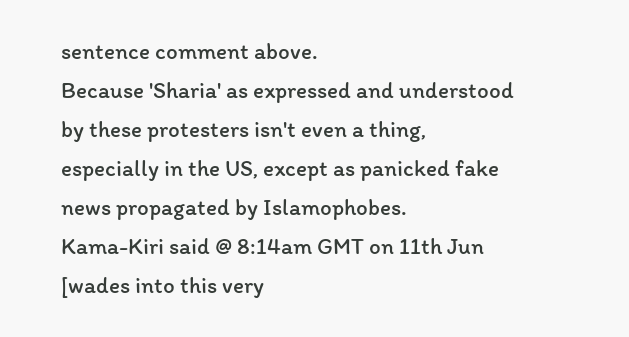sentence comment above.
Because 'Sharia' as expressed and understood by these protesters isn't even a thing, especially in the US, except as panicked fake news propagated by Islamophobes.
Kama-Kiri said @ 8:14am GMT on 11th Jun
[wades into this very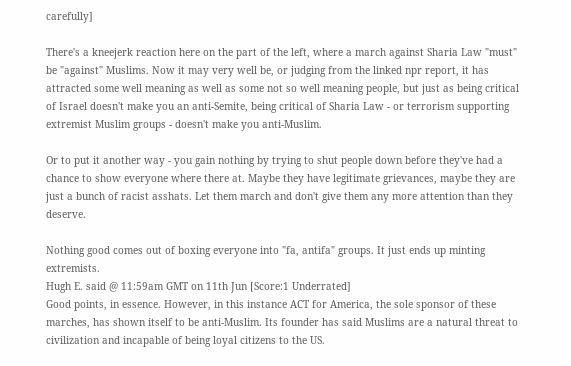carefully]

There's a kneejerk reaction here on the part of the left, where a march against Sharia Law "must" be "against" Muslims. Now it may very well be, or judging from the linked npr report, it has attracted some well meaning as well as some not so well meaning people, but just as being critical of Israel doesn't make you an anti-Semite, being critical of Sharia Law - or terrorism supporting extremist Muslim groups - doesn't make you anti-Muslim.

Or to put it another way - you gain nothing by trying to shut people down before they've had a chance to show everyone where there at. Maybe they have legitimate grievances, maybe they are just a bunch of racist asshats. Let them march and don't give them any more attention than they deserve.

Nothing good comes out of boxing everyone into "fa, antifa" groups. It just ends up minting extremists.
Hugh E. said @ 11:59am GMT on 11th Jun [Score:1 Underrated]
Good points, in essence. However, in this instance ACT for America, the sole sponsor of these marches, has shown itself to be anti-Muslim. Its founder has said Muslims are a natural threat to civilization and incapable of being loyal citizens to the US.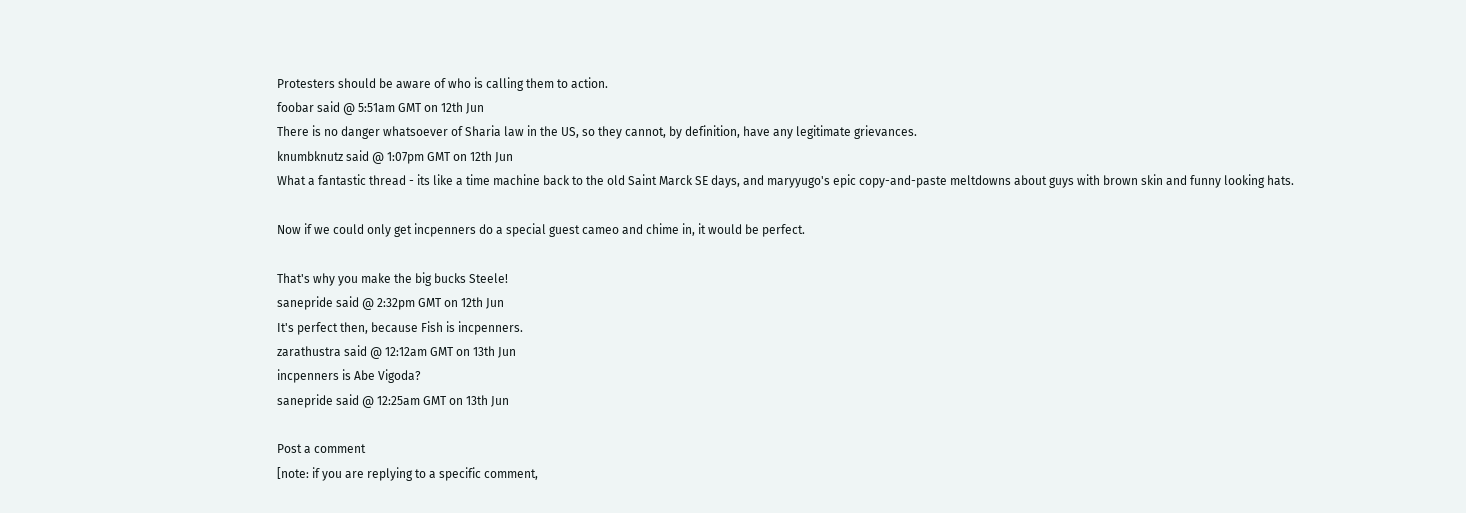Protesters should be aware of who is calling them to action.
foobar said @ 5:51am GMT on 12th Jun
There is no danger whatsoever of Sharia law in the US, so they cannot, by definition, have any legitimate grievances.
knumbknutz said @ 1:07pm GMT on 12th Jun
What a fantastic thread - its like a time machine back to the old Saint Marck SE days, and maryyugo's epic copy-and-paste meltdowns about guys with brown skin and funny looking hats.

Now if we could only get incpenners do a special guest cameo and chime in, it would be perfect.

That's why you make the big bucks Steele!
sanepride said @ 2:32pm GMT on 12th Jun
It's perfect then, because Fish is incpenners.
zarathustra said @ 12:12am GMT on 13th Jun
incpenners is Abe Vigoda?
sanepride said @ 12:25am GMT on 13th Jun

Post a comment
[note: if you are replying to a specific comment,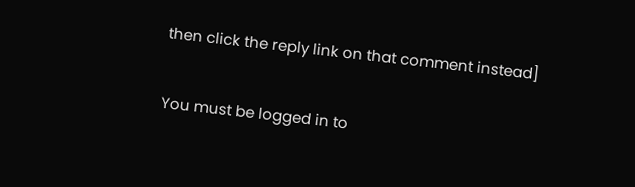then click the reply link on that comment instead]

You must be logged in to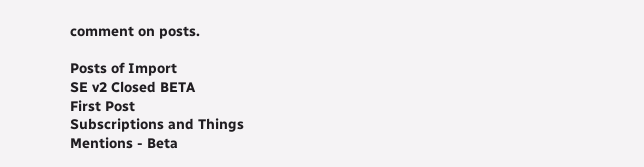comment on posts.

Posts of Import
SE v2 Closed BETA
First Post
Subscriptions and Things
Mentions - Beta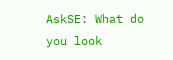AskSE: What do you look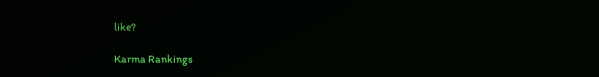like?

Karma Rankings